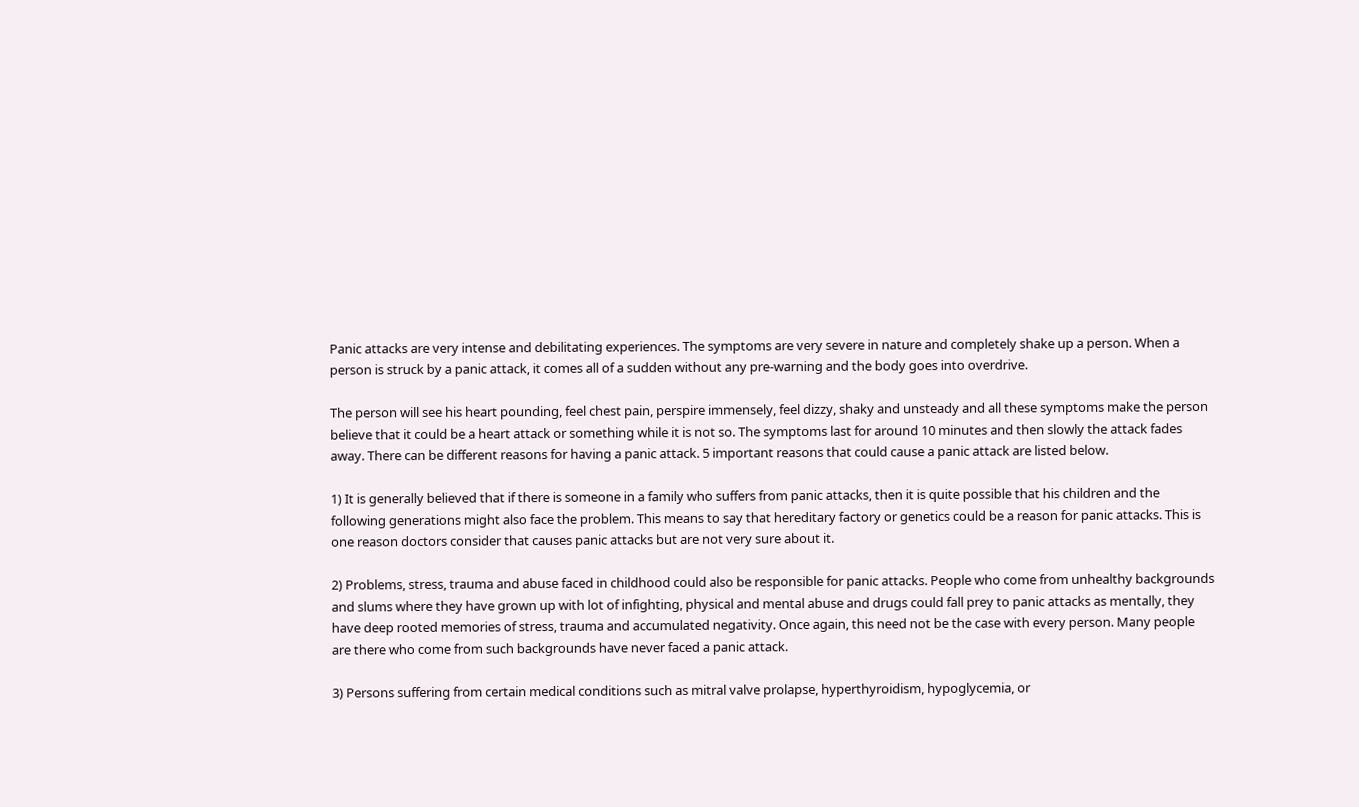Panic attacks are very intense and debilitating experiences. The symptoms are very severe in nature and completely shake up a person. When a person is struck by a panic attack, it comes all of a sudden without any pre-warning and the body goes into overdrive.

The person will see his heart pounding, feel chest pain, perspire immensely, feel dizzy, shaky and unsteady and all these symptoms make the person believe that it could be a heart attack or something while it is not so. The symptoms last for around 10 minutes and then slowly the attack fades away. There can be different reasons for having a panic attack. 5 important reasons that could cause a panic attack are listed below.

1) It is generally believed that if there is someone in a family who suffers from panic attacks, then it is quite possible that his children and the following generations might also face the problem. This means to say that hereditary factory or genetics could be a reason for panic attacks. This is one reason doctors consider that causes panic attacks but are not very sure about it.

2) Problems, stress, trauma and abuse faced in childhood could also be responsible for panic attacks. People who come from unhealthy backgrounds and slums where they have grown up with lot of infighting, physical and mental abuse and drugs could fall prey to panic attacks as mentally, they have deep rooted memories of stress, trauma and accumulated negativity. Once again, this need not be the case with every person. Many people are there who come from such backgrounds have never faced a panic attack.

3) Persons suffering from certain medical conditions such as mitral valve prolapse, hyperthyroidism, hypoglycemia, or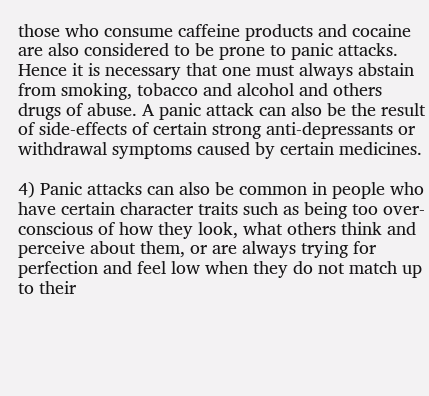those who consume caffeine products and cocaine are also considered to be prone to panic attacks. Hence it is necessary that one must always abstain from smoking, tobacco and alcohol and others drugs of abuse. A panic attack can also be the result of side-effects of certain strong anti-depressants or withdrawal symptoms caused by certain medicines.

4) Panic attacks can also be common in people who have certain character traits such as being too over-conscious of how they look, what others think and perceive about them, or are always trying for perfection and feel low when they do not match up to their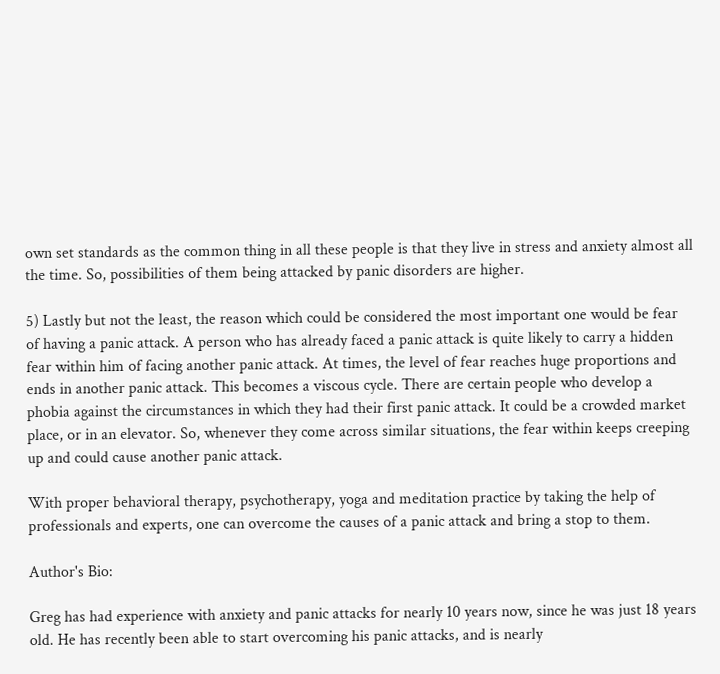own set standards as the common thing in all these people is that they live in stress and anxiety almost all the time. So, possibilities of them being attacked by panic disorders are higher.

5) Lastly but not the least, the reason which could be considered the most important one would be fear of having a panic attack. A person who has already faced a panic attack is quite likely to carry a hidden fear within him of facing another panic attack. At times, the level of fear reaches huge proportions and ends in another panic attack. This becomes a viscous cycle. There are certain people who develop a phobia against the circumstances in which they had their first panic attack. It could be a crowded market place, or in an elevator. So, whenever they come across similar situations, the fear within keeps creeping up and could cause another panic attack.

With proper behavioral therapy, psychotherapy, yoga and meditation practice by taking the help of professionals and experts, one can overcome the causes of a panic attack and bring a stop to them.

Author's Bio:

Greg has had experience with anxiety and panic attacks for nearly 10 years now, since he was just 18 years old. He has recently been able to start overcoming his panic attacks, and is nearly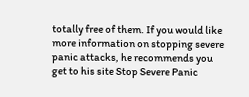totally free of them. If you would like more information on stopping severe panic attacks, he recommends you get to his site Stop Severe Panic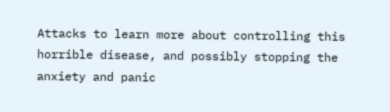Attacks to learn more about controlling this horrible disease, and possibly stopping the anxiety and panic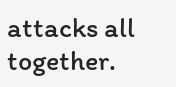attacks all together.